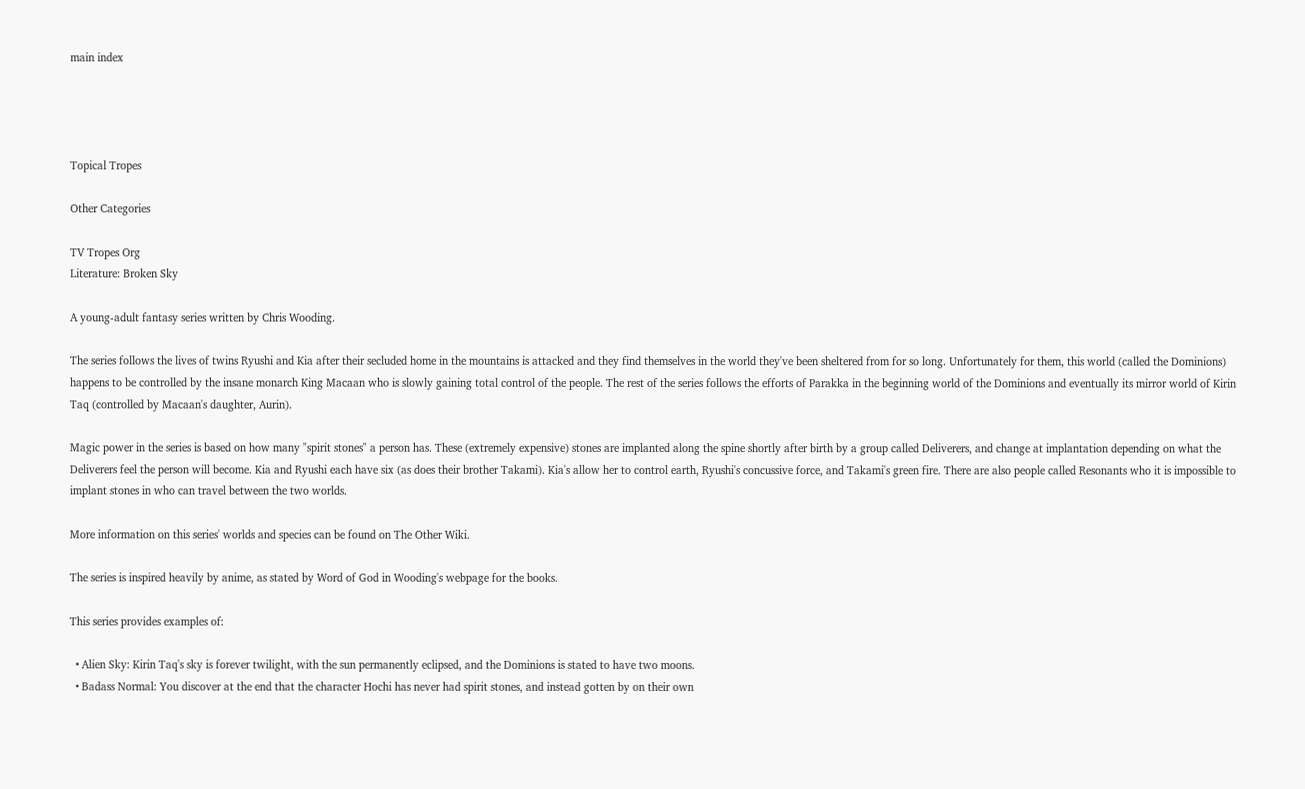main index




Topical Tropes

Other Categories

TV Tropes Org
Literature: Broken Sky

A young-adult fantasy series written by Chris Wooding.

The series follows the lives of twins Ryushi and Kia after their secluded home in the mountains is attacked and they find themselves in the world they've been sheltered from for so long. Unfortunately for them, this world (called the Dominions) happens to be controlled by the insane monarch King Macaan who is slowly gaining total control of the people. The rest of the series follows the efforts of Parakka in the beginning world of the Dominions and eventually its mirror world of Kirin Taq (controlled by Macaan's daughter, Aurin).

Magic power in the series is based on how many "spirit stones" a person has. These (extremely expensive) stones are implanted along the spine shortly after birth by a group called Deliverers, and change at implantation depending on what the Deliverers feel the person will become. Kia and Ryushi each have six (as does their brother Takami). Kia's allow her to control earth, Ryushi's concussive force, and Takami's green fire. There are also people called Resonants who it is impossible to implant stones in who can travel between the two worlds.

More information on this series' worlds and species can be found on The Other Wiki.

The series is inspired heavily by anime, as stated by Word of God in Wooding's webpage for the books.

This series provides examples of:

  • Alien Sky: Kirin Taq's sky is forever twilight, with the sun permanently eclipsed, and the Dominions is stated to have two moons.
  • Badass Normal: You discover at the end that the character Hochi has never had spirit stones, and instead gotten by on their own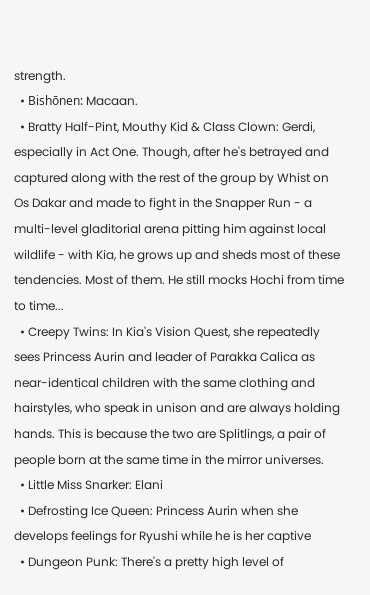strength.
  • Bishōnen: Macaan.
  • Bratty Half-Pint, Mouthy Kid & Class Clown: Gerdi, especially in Act One. Though, after he's betrayed and captured along with the rest of the group by Whist on Os Dakar and made to fight in the Snapper Run - a multi-level gladitorial arena pitting him against local wildlife - with Kia, he grows up and sheds most of these tendencies. Most of them. He still mocks Hochi from time to time...
  • Creepy Twins: In Kia's Vision Quest, she repeatedly sees Princess Aurin and leader of Parakka Calica as near-identical children with the same clothing and hairstyles, who speak in unison and are always holding hands. This is because the two are Splitlings, a pair of people born at the same time in the mirror universes.
  • Little Miss Snarker: Elani
  • Defrosting Ice Queen: Princess Aurin when she develops feelings for Ryushi while he is her captive
  • Dungeon Punk: There's a pretty high level of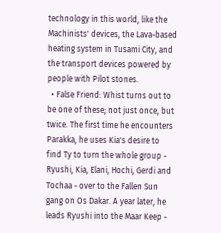technology in this world, like the Machinists' devices, the Lava-based heating system in Tusami City, and the transport devices powered by people with Pilot stones.
  • False Friend: Whist turns out to be one of these; not just once, but twice. The first time he encounters Parakka, he uses Kia's desire to find Ty to turn the whole group - Ryushi, Kia, Elani, Hochi, Gerdi and Tochaa - over to the Fallen Sun gang on Os Dakar. A year later, he leads Ryushi into the Maar Keep -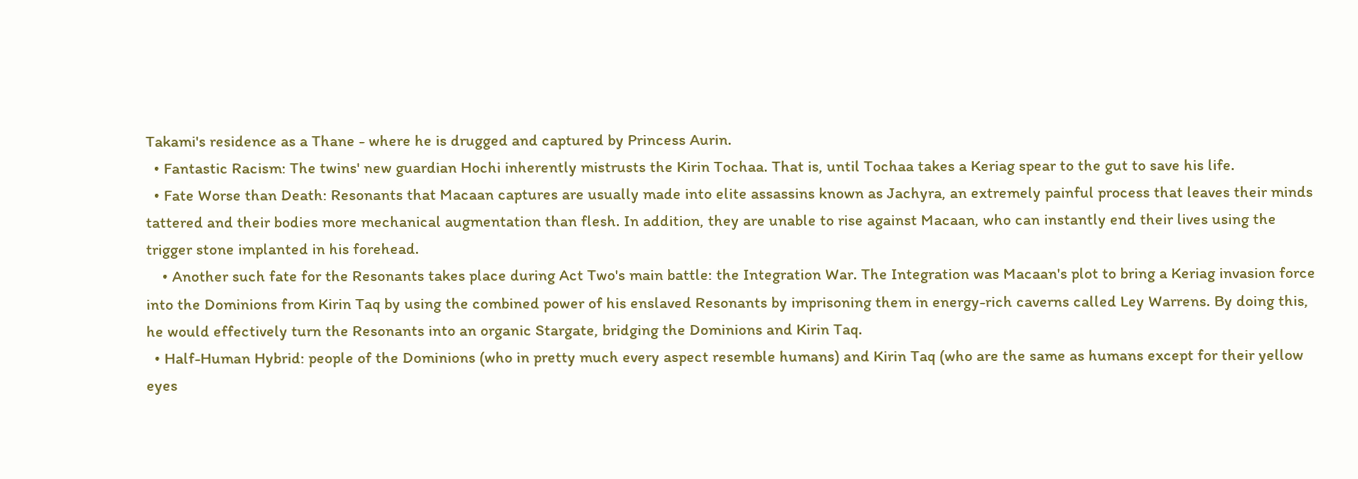Takami's residence as a Thane - where he is drugged and captured by Princess Aurin.
  • Fantastic Racism: The twins' new guardian Hochi inherently mistrusts the Kirin Tochaa. That is, until Tochaa takes a Keriag spear to the gut to save his life.
  • Fate Worse than Death: Resonants that Macaan captures are usually made into elite assassins known as Jachyra, an extremely painful process that leaves their minds tattered and their bodies more mechanical augmentation than flesh. In addition, they are unable to rise against Macaan, who can instantly end their lives using the trigger stone implanted in his forehead.
    • Another such fate for the Resonants takes place during Act Two's main battle: the Integration War. The Integration was Macaan's plot to bring a Keriag invasion force into the Dominions from Kirin Taq by using the combined power of his enslaved Resonants by imprisoning them in energy-rich caverns called Ley Warrens. By doing this, he would effectively turn the Resonants into an organic Stargate, bridging the Dominions and Kirin Taq.
  • Half-Human Hybrid: people of the Dominions (who in pretty much every aspect resemble humans) and Kirin Taq (who are the same as humans except for their yellow eyes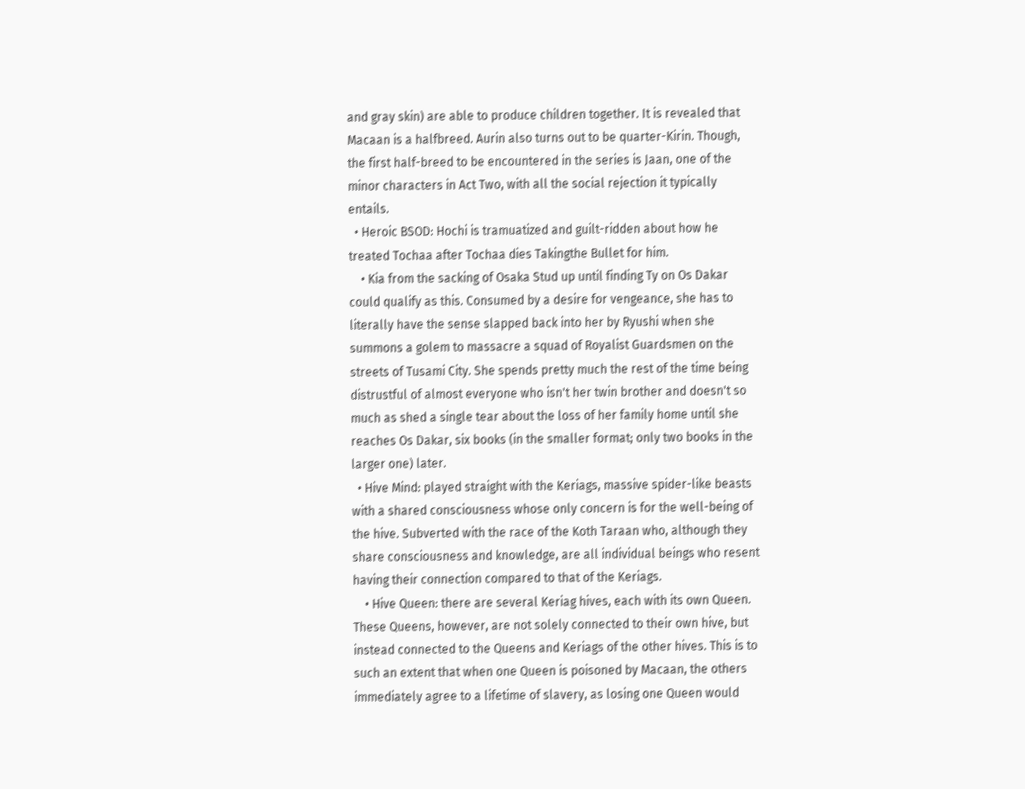and gray skin) are able to produce children together. It is revealed that Macaan is a halfbreed. Aurin also turns out to be quarter-Kirin. Though, the first half-breed to be encountered in the series is Jaan, one of the minor characters in Act Two, with all the social rejection it typically entails.
  • Heroic BSOD: Hochi is tramuatized and guilt-ridden about how he treated Tochaa after Tochaa dies Takingthe Bullet for him.
    • Kia from the sacking of Osaka Stud up until finding Ty on Os Dakar could qualify as this. Consumed by a desire for vengeance, she has to literally have the sense slapped back into her by Ryushi when she summons a golem to massacre a squad of Royalist Guardsmen on the streets of Tusami City. She spends pretty much the rest of the time being distrustful of almost everyone who isn't her twin brother and doesn't so much as shed a single tear about the loss of her family home until she reaches Os Dakar, six books (in the smaller format; only two books in the larger one) later.
  • Hive Mind: played straight with the Keriags, massive spider-like beasts with a shared consciousness whose only concern is for the well-being of the hive. Subverted with the race of the Koth Taraan who, although they share consciousness and knowledge, are all individual beings who resent having their connection compared to that of the Keriags.
    • Hive Queen: there are several Keriag hives, each with its own Queen. These Queens, however, are not solely connected to their own hive, but instead connected to the Queens and Keriags of the other hives. This is to such an extent that when one Queen is poisoned by Macaan, the others immediately agree to a lifetime of slavery, as losing one Queen would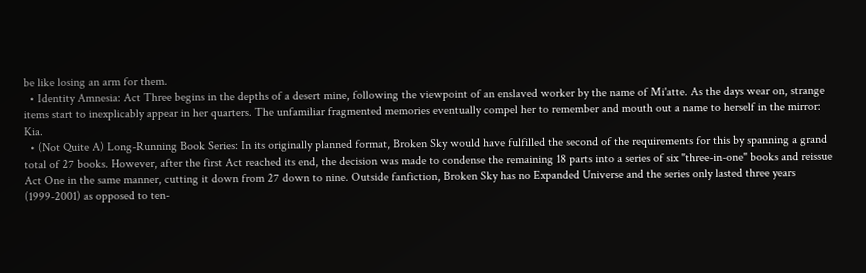be like losing an arm for them.
  • Identity Amnesia: Act Three begins in the depths of a desert mine, following the viewpoint of an enslaved worker by the name of Mi'atte. As the days wear on, strange items start to inexplicably appear in her quarters. The unfamiliar fragmented memories eventually compel her to remember and mouth out a name to herself in the mirror: Kia.
  • (Not Quite A) Long-Running Book Series: In its originally planned format, Broken Sky would have fulfilled the second of the requirements for this by spanning a grand total of 27 books. However, after the first Act reached its end, the decision was made to condense the remaining 18 parts into a series of six "three-in-one" books and reissue Act One in the same manner, cutting it down from 27 down to nine. Outside fanfiction, Broken Sky has no Expanded Universe and the series only lasted three years (1999-2001) as opposed to ten-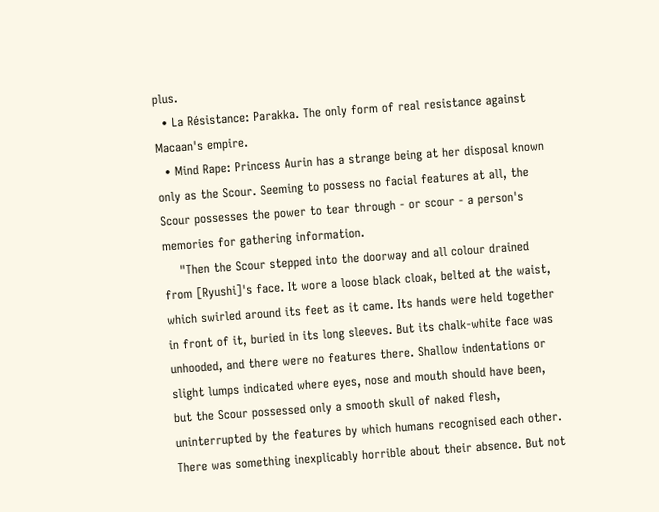plus.
  • La Résistance: Parakka. The only form of real resistance against Macaan's empire.
  • Mind Rape: Princess Aurin has a strange being at her disposal known only as the Scour. Seeming to possess no facial features at all, the Scour possesses the power to tear through - or scour - a person's memories for gathering information.
    "Then the Scour stepped into the doorway and all colour drained from [Ryushi]'s face. It wore a loose black cloak, belted at the waist, which swirled around its feet as it came. Its hands were held together in front of it, buried in its long sleeves. But its chalk-white face was unhooded, and there were no features there. Shallow indentations or slight lumps indicated where eyes, nose and mouth should have been, but the Scour possessed only a smooth skull of naked flesh, uninterrupted by the features by which humans recognised each other. There was something inexplicably horrible about their absence. But not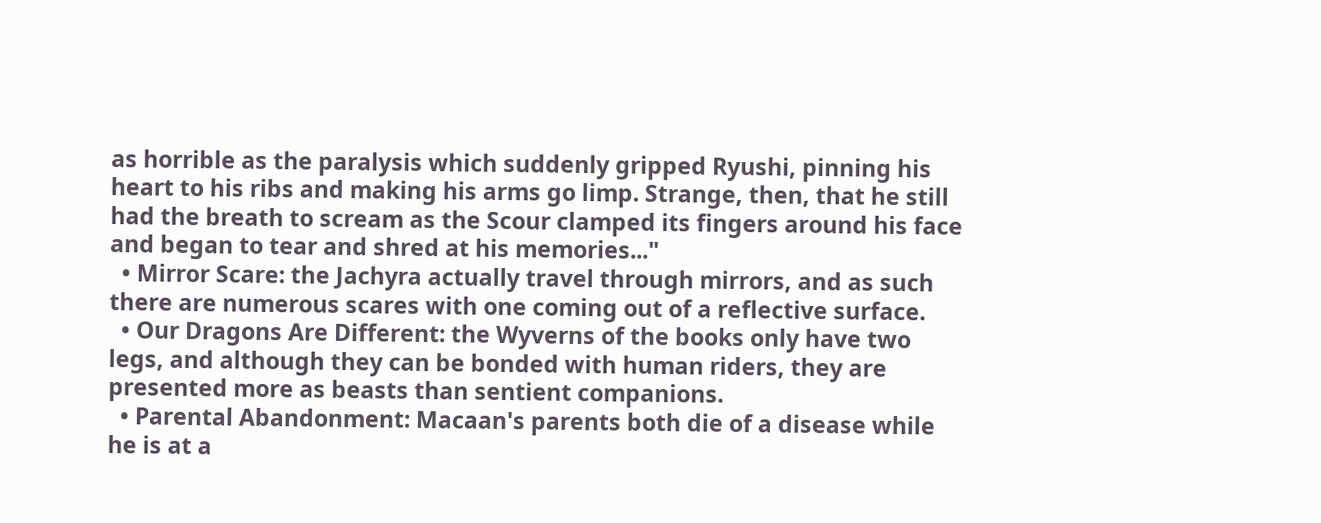as horrible as the paralysis which suddenly gripped Ryushi, pinning his heart to his ribs and making his arms go limp. Strange, then, that he still had the breath to scream as the Scour clamped its fingers around his face and began to tear and shred at his memories..."
  • Mirror Scare: the Jachyra actually travel through mirrors, and as such there are numerous scares with one coming out of a reflective surface.
  • Our Dragons Are Different: the Wyverns of the books only have two legs, and although they can be bonded with human riders, they are presented more as beasts than sentient companions.
  • Parental Abandonment: Macaan's parents both die of a disease while he is at a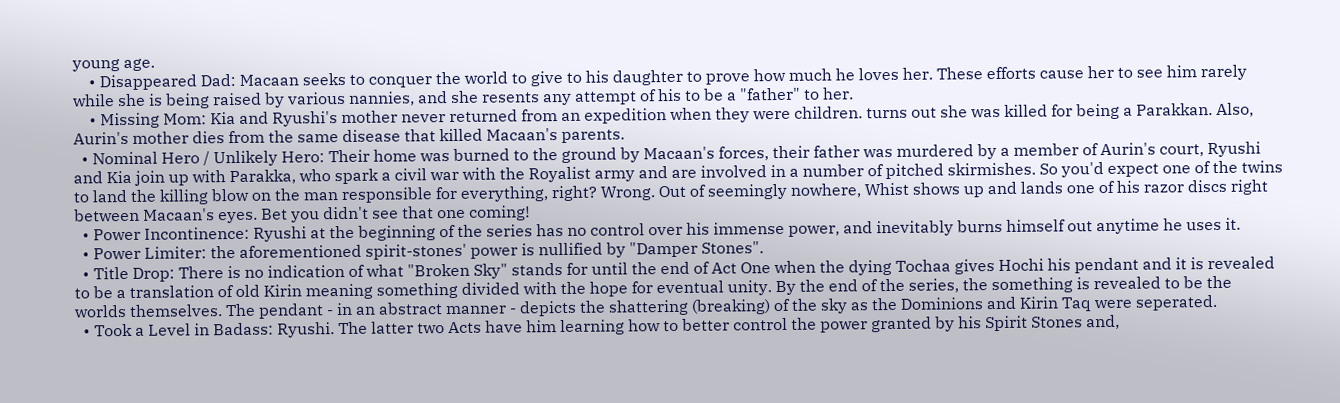young age.
    • Disappeared Dad: Macaan seeks to conquer the world to give to his daughter to prove how much he loves her. These efforts cause her to see him rarely while she is being raised by various nannies, and she resents any attempt of his to be a "father" to her.
    • Missing Mom: Kia and Ryushi's mother never returned from an expedition when they were children. turns out she was killed for being a Parakkan. Also, Aurin's mother dies from the same disease that killed Macaan's parents.
  • Nominal Hero / Unlikely Hero: Their home was burned to the ground by Macaan's forces, their father was murdered by a member of Aurin's court, Ryushi and Kia join up with Parakka, who spark a civil war with the Royalist army and are involved in a number of pitched skirmishes. So you'd expect one of the twins to land the killing blow on the man responsible for everything, right? Wrong. Out of seemingly nowhere, Whist shows up and lands one of his razor discs right between Macaan's eyes. Bet you didn't see that one coming!
  • Power Incontinence: Ryushi at the beginning of the series has no control over his immense power, and inevitably burns himself out anytime he uses it.
  • Power Limiter: the aforementioned spirit-stones' power is nullified by "Damper Stones".
  • Title Drop: There is no indication of what "Broken Sky" stands for until the end of Act One when the dying Tochaa gives Hochi his pendant and it is revealed to be a translation of old Kirin meaning something divided with the hope for eventual unity. By the end of the series, the something is revealed to be the worlds themselves. The pendant - in an abstract manner - depicts the shattering (breaking) of the sky as the Dominions and Kirin Taq were seperated.
  • Took a Level in Badass: Ryushi. The latter two Acts have him learning how to better control the power granted by his Spirit Stones and,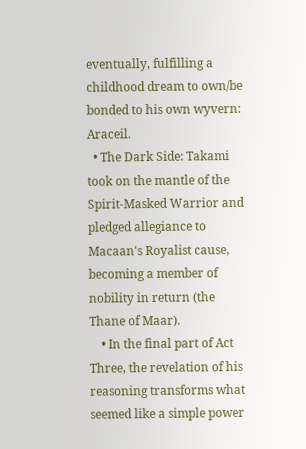eventually, fulfilling a childhood dream to own/be bonded to his own wyvern: Araceil.
  • The Dark Side: Takami took on the mantle of the Spirit-Masked Warrior and pledged allegiance to Macaan's Royalist cause, becoming a member of nobility in return (the Thane of Maar).
    • In the final part of Act Three, the revelation of his reasoning transforms what seemed like a simple power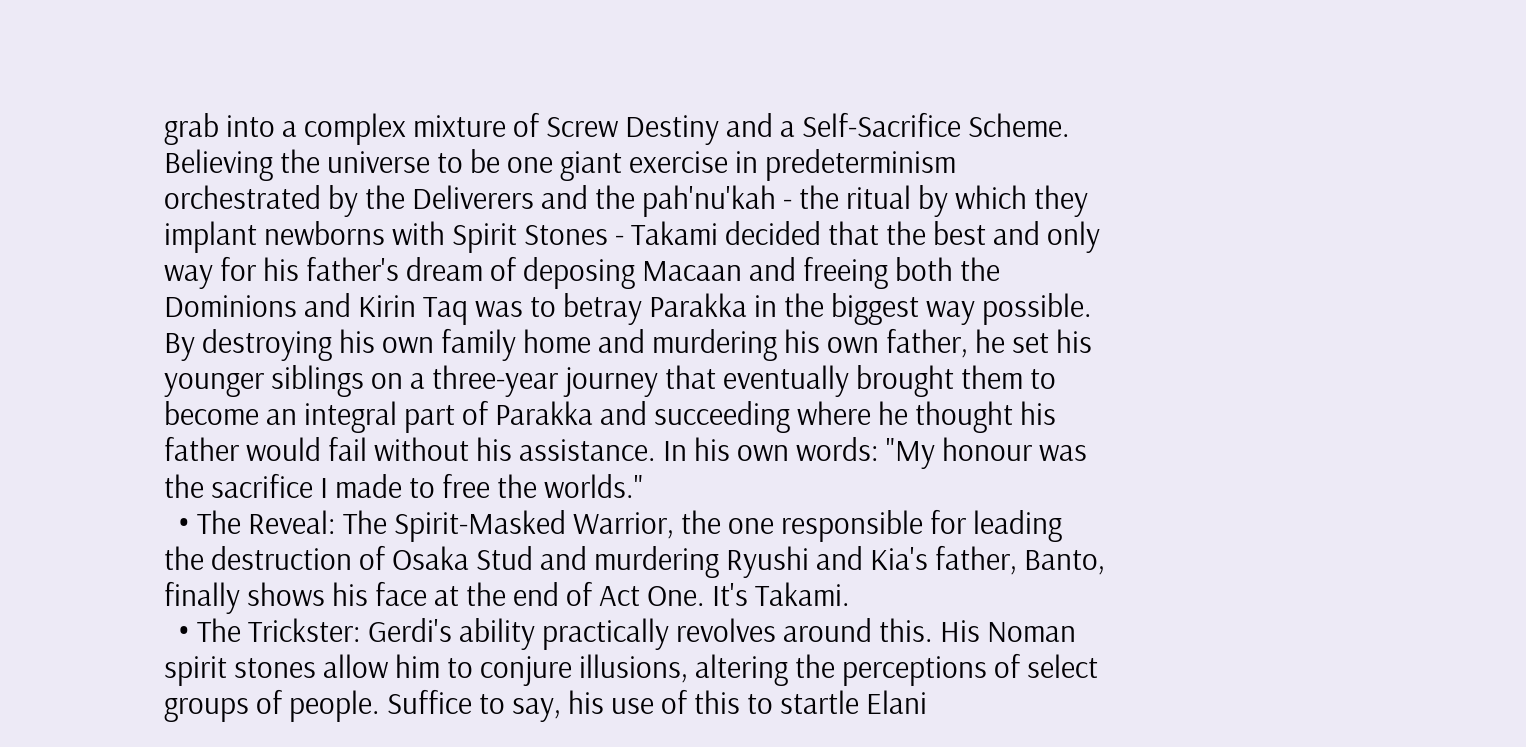grab into a complex mixture of Screw Destiny and a Self-Sacrifice Scheme. Believing the universe to be one giant exercise in predeterminism orchestrated by the Deliverers and the pah'nu'kah - the ritual by which they implant newborns with Spirit Stones - Takami decided that the best and only way for his father's dream of deposing Macaan and freeing both the Dominions and Kirin Taq was to betray Parakka in the biggest way possible. By destroying his own family home and murdering his own father, he set his younger siblings on a three-year journey that eventually brought them to become an integral part of Parakka and succeeding where he thought his father would fail without his assistance. In his own words: "My honour was the sacrifice I made to free the worlds."
  • The Reveal: The Spirit-Masked Warrior, the one responsible for leading the destruction of Osaka Stud and murdering Ryushi and Kia's father, Banto, finally shows his face at the end of Act One. It's Takami.
  • The Trickster: Gerdi's ability practically revolves around this. His Noman spirit stones allow him to conjure illusions, altering the perceptions of select groups of people. Suffice to say, his use of this to startle Elani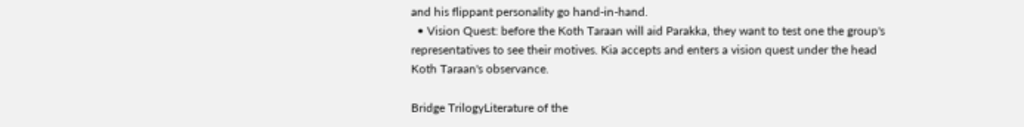and his flippant personality go hand-in-hand.
  • Vision Quest: before the Koth Taraan will aid Parakka, they want to test one the group's representatives to see their motives. Kia accepts and enters a vision quest under the head Koth Taraan's observance.

Bridge TrilogyLiterature of the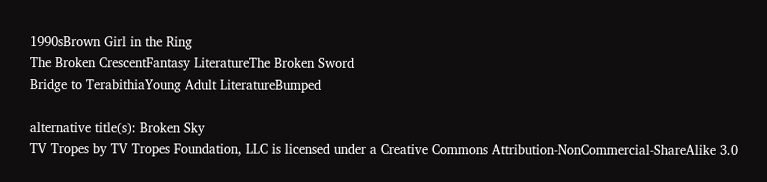1990sBrown Girl in the Ring
The Broken CrescentFantasy LiteratureThe Broken Sword
Bridge to TerabithiaYoung Adult LiteratureBumped

alternative title(s): Broken Sky
TV Tropes by TV Tropes Foundation, LLC is licensed under a Creative Commons Attribution-NonCommercial-ShareAlike 3.0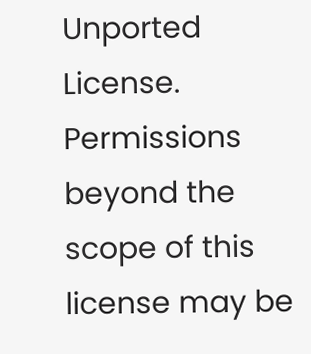Unported License.
Permissions beyond the scope of this license may be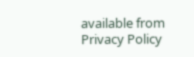available from
Privacy Policy